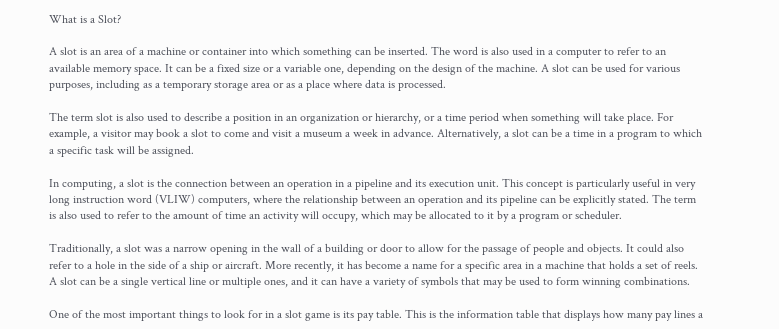What is a Slot?

A slot is an area of a machine or container into which something can be inserted. The word is also used in a computer to refer to an available memory space. It can be a fixed size or a variable one, depending on the design of the machine. A slot can be used for various purposes, including as a temporary storage area or as a place where data is processed.

The term slot is also used to describe a position in an organization or hierarchy, or a time period when something will take place. For example, a visitor may book a slot to come and visit a museum a week in advance. Alternatively, a slot can be a time in a program to which a specific task will be assigned.

In computing, a slot is the connection between an operation in a pipeline and its execution unit. This concept is particularly useful in very long instruction word (VLIW) computers, where the relationship between an operation and its pipeline can be explicitly stated. The term is also used to refer to the amount of time an activity will occupy, which may be allocated to it by a program or scheduler.

Traditionally, a slot was a narrow opening in the wall of a building or door to allow for the passage of people and objects. It could also refer to a hole in the side of a ship or aircraft. More recently, it has become a name for a specific area in a machine that holds a set of reels. A slot can be a single vertical line or multiple ones, and it can have a variety of symbols that may be used to form winning combinations.

One of the most important things to look for in a slot game is its pay table. This is the information table that displays how many pay lines a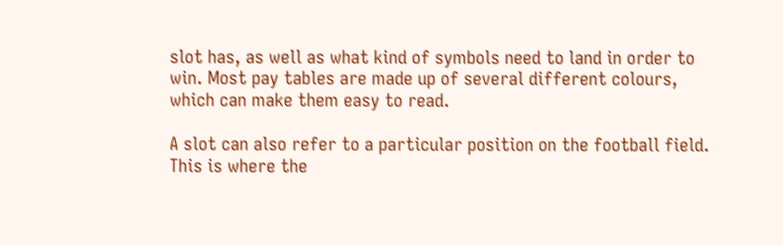slot has, as well as what kind of symbols need to land in order to win. Most pay tables are made up of several different colours, which can make them easy to read.

A slot can also refer to a particular position on the football field. This is where the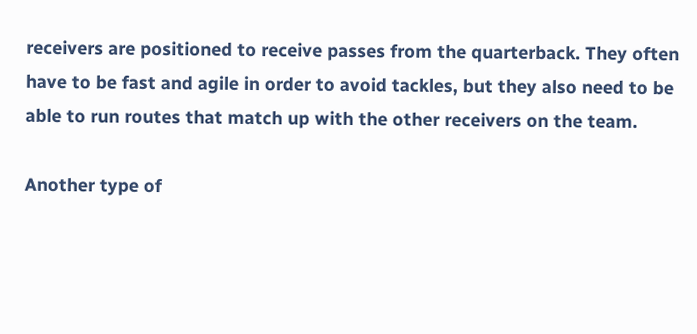receivers are positioned to receive passes from the quarterback. They often have to be fast and agile in order to avoid tackles, but they also need to be able to run routes that match up with the other receivers on the team.

Another type of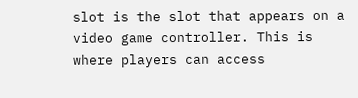slot is the slot that appears on a video game controller. This is where players can access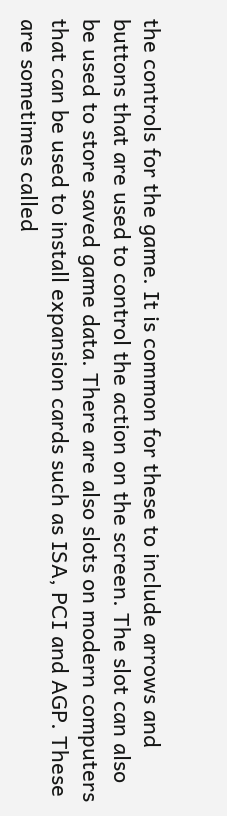the controls for the game. It is common for these to include arrows and buttons that are used to control the action on the screen. The slot can also be used to store saved game data. There are also slots on modern computers that can be used to install expansion cards such as ISA, PCI and AGP. These are sometimes called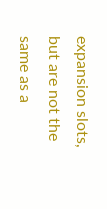expansion slots, but are not the same as a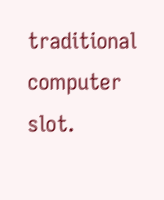traditional computer slot.